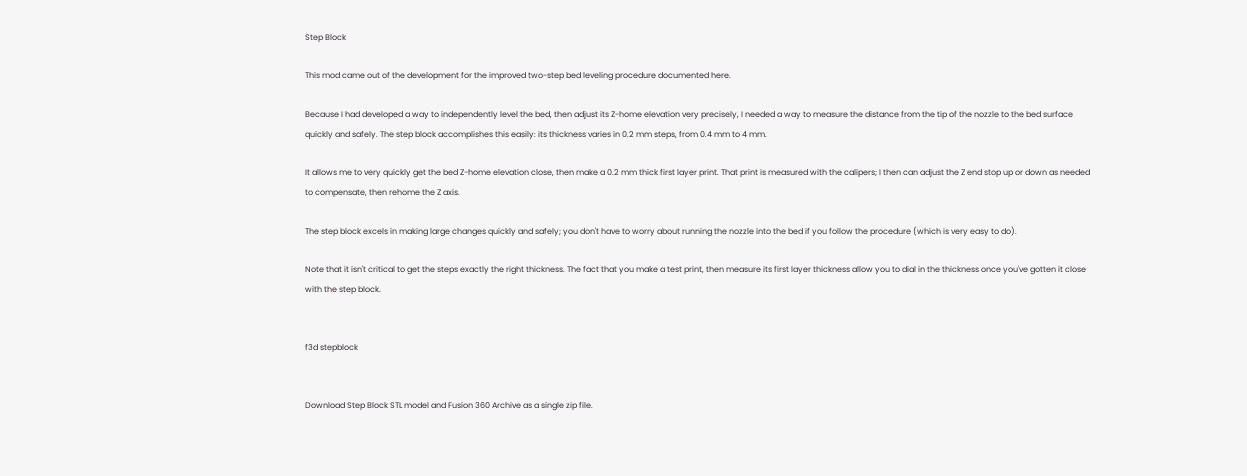Step Block

This mod came out of the development for the improved two-step bed leveling procedure documented here.

Because I had developed a way to independently level the bed, then adjust its Z-home elevation very precisely, I needed a way to measure the distance from the tip of the nozzle to the bed surface quickly and safely. The step block accomplishes this easily: its thickness varies in 0.2 mm steps, from 0.4 mm to 4 mm.

It allows me to very quickly get the bed Z-home elevation close, then make a 0.2 mm thick first layer print. That print is measured with the calipers; I then can adjust the Z end stop up or down as needed to compensate, then rehome the Z axis.

The step block excels in making large changes quickly and safely; you don't have to worry about running the nozzle into the bed if you follow the procedure (which is very easy to do).

Note that it isn't critical to get the steps exactly the right thickness. The fact that you make a test print, then measure its first layer thickness allow you to dial in the thickness once you've gotten it close with the step block.


f3d stepblock


Download Step Block STL model and Fusion 360 Archive as a single zip file.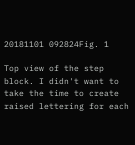20181101 092824Fig. 1

Top view of the step block. I didn't want to take the time to create raised lettering for each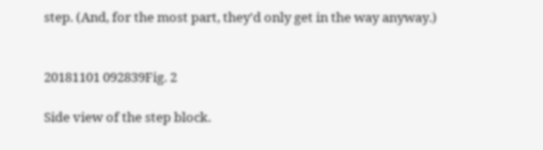step. (And, for the most part, they'd only get in the way anyway.)


20181101 092839Fig. 2

Side view of the step block.